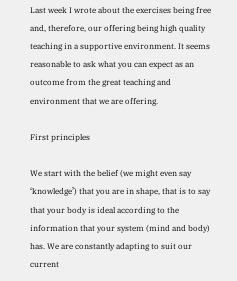Last week I wrote about the exercises being free and, therefore, our offering being high quality teaching in a supportive environment. It seems reasonable to ask what you can expect as an outcome from the great teaching and environment that we are offering.

First principles

We start with the belief (we might even say ‘knowledge’) that you are in shape, that is to say that your body is ideal according to the information that your system (mind and body) has. We are constantly adapting to suit our current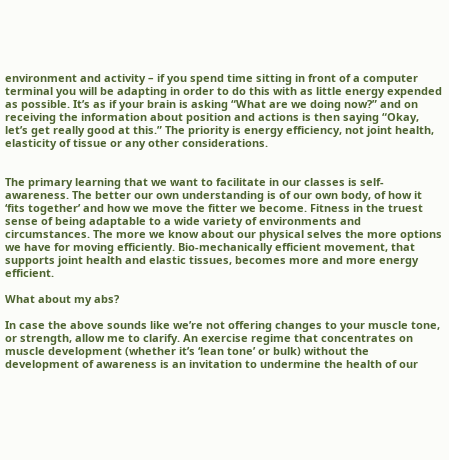environment and activity – if you spend time sitting in front of a computer terminal you will be adapting in order to do this with as little energy expended as possible. It’s as if your brain is asking “What are we doing now?” and on receiving the information about position and actions is then saying “Okay, let’s get really good at this.” The priority is energy efficiency, not joint health, elasticity of tissue or any other considerations.


The primary learning that we want to facilitate in our classes is self-awareness. The better our own understanding is of our own body, of how it ‘fits together’ and how we move the fitter we become. Fitness in the truest sense of being adaptable to a wide variety of environments and circumstances. The more we know about our physical selves the more options we have for moving efficiently. Bio-mechanically efficient movement, that supports joint health and elastic tissues, becomes more and more energy efficient.

What about my abs?

In case the above sounds like we’re not offering changes to your muscle tone, or strength, allow me to clarify. An exercise regime that concentrates on muscle development (whether it’s ‘lean tone’ or bulk) without the development of awareness is an invitation to undermine the health of our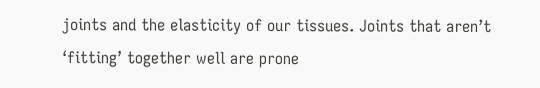joints and the elasticity of our tissues. Joints that aren’t ‘fitting’ together well are prone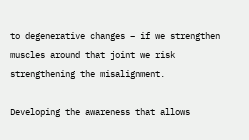to degenerative changes – if we strengthen muscles around that joint we risk strengthening the misalignment.

Developing the awareness that allows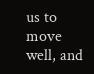us to move well, and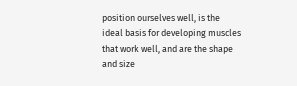position ourselves well, is the ideal basis for developing muscles that work well, and are the shape and size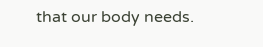that our body needs.